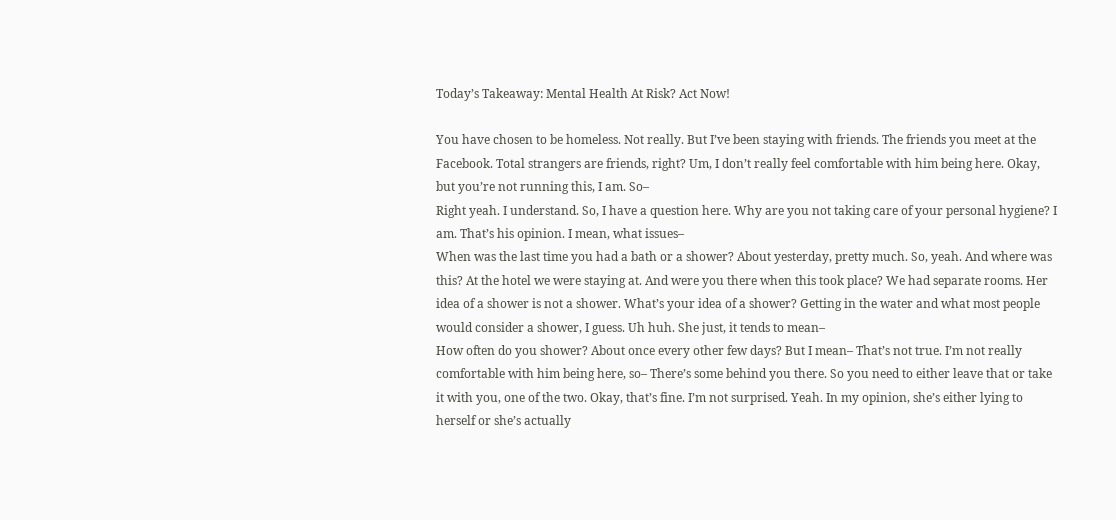Today’s Takeaway: Mental Health At Risk? Act Now!

You have chosen to be homeless. Not really. But I’ve been staying with friends. The friends you meet at the Facebook. Total strangers are friends, right? Um, I don’t really feel comfortable with him being here. Okay, but you’re not running this, I am. So–
Right yeah. I understand. So, I have a question here. Why are you not taking care of your personal hygiene? I am. That’s his opinion. I mean, what issues–
When was the last time you had a bath or a shower? About yesterday, pretty much. So, yeah. And where was this? At the hotel we were staying at. And were you there when this took place? We had separate rooms. Her idea of a shower is not a shower. What’s your idea of a shower? Getting in the water and what most people would consider a shower, I guess. Uh huh. She just, it tends to mean–
How often do you shower? About once every other few days? But I mean– That’s not true. I’m not really comfortable with him being here, so– There’s some behind you there. So you need to either leave that or take it with you, one of the two. Okay, that’s fine. I’m not surprised. Yeah. In my opinion, she’s either lying to herself or she’s actually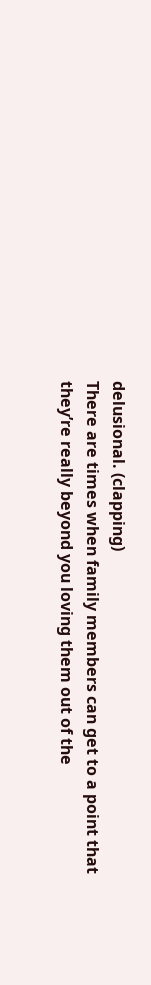delusional. (clapping)
There are times when family members can get to a point that they’re really beyond you loving them out of the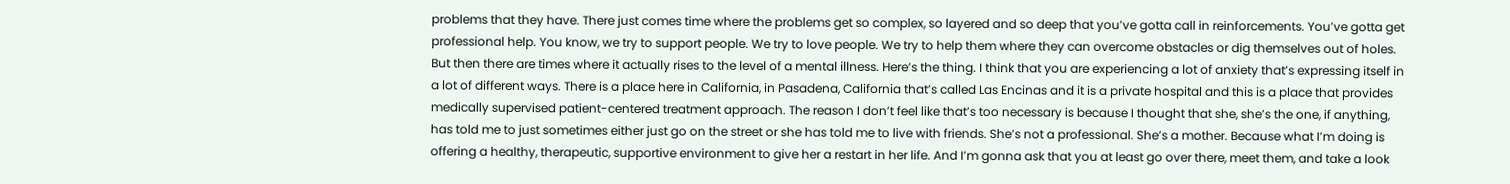problems that they have. There just comes time where the problems get so complex, so layered and so deep that you’ve gotta call in reinforcements. You’ve gotta get professional help. You know, we try to support people. We try to love people. We try to help them where they can overcome obstacles or dig themselves out of holes. But then there are times where it actually rises to the level of a mental illness. Here’s the thing. I think that you are experiencing a lot of anxiety that’s expressing itself in a lot of different ways. There is a place here in California, in Pasadena, California that’s called Las Encinas and it is a private hospital and this is a place that provides medically supervised patient-centered treatment approach. The reason I don’t feel like that’s too necessary is because I thought that she, she’s the one, if anything, has told me to just sometimes either just go on the street or she has told me to live with friends. She’s not a professional. She’s a mother. Because what I’m doing is offering a healthy, therapeutic, supportive environment to give her a restart in her life. And I’m gonna ask that you at least go over there, meet them, and take a look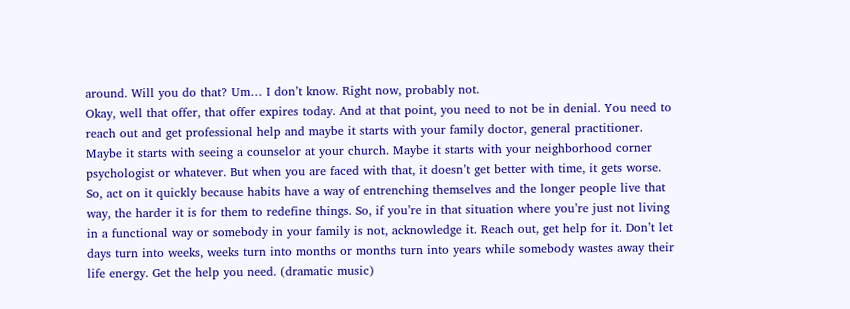around. Will you do that? Um… I don’t know. Right now, probably not.
Okay, well that offer, that offer expires today. And at that point, you need to not be in denial. You need to reach out and get professional help and maybe it starts with your family doctor, general practitioner. Maybe it starts with seeing a counselor at your church. Maybe it starts with your neighborhood corner psychologist or whatever. But when you are faced with that, it doesn’t get better with time, it gets worse. So, act on it quickly because habits have a way of entrenching themselves and the longer people live that way, the harder it is for them to redefine things. So, if you’re in that situation where you’re just not living in a functional way or somebody in your family is not, acknowledge it. Reach out, get help for it. Don’t let days turn into weeks, weeks turn into months or months turn into years while somebody wastes away their life energy. Get the help you need. (dramatic music)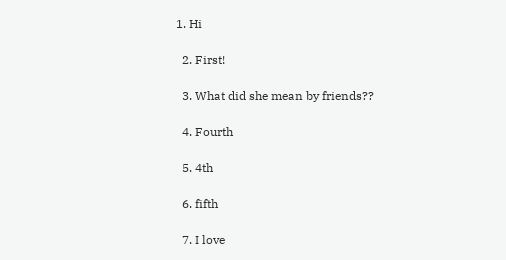1. Hi

  2. First!

  3. What did she mean by friends??

  4. Fourth

  5. 4th

  6. fifth

  7. I love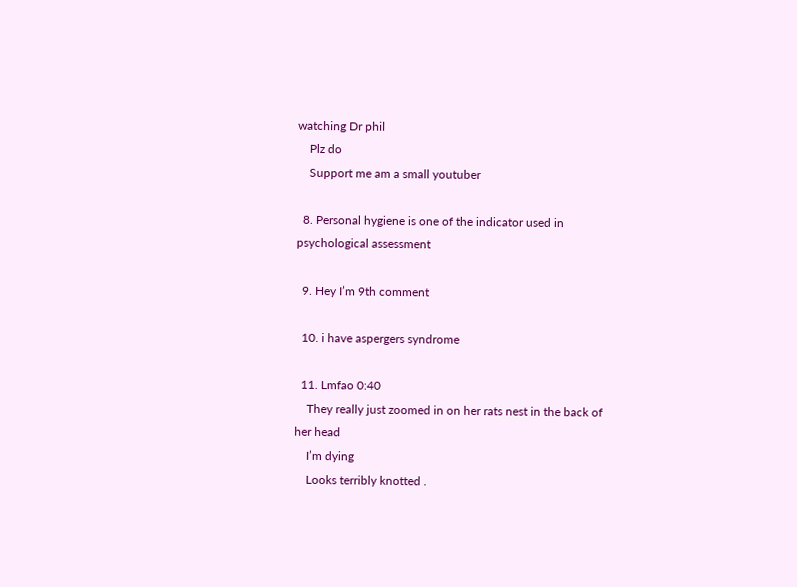watching Dr phil
    Plz do
    Support me am a small youtuber

  8. Personal hygiene is one of the indicator used in psychological assessment

  9. Hey I’m 9th comment

  10. i have aspergers syndrome

  11. Lmfao 0:40
    They really just zoomed in on her rats nest in the back of her head
    I’m dying
    Looks terribly knotted .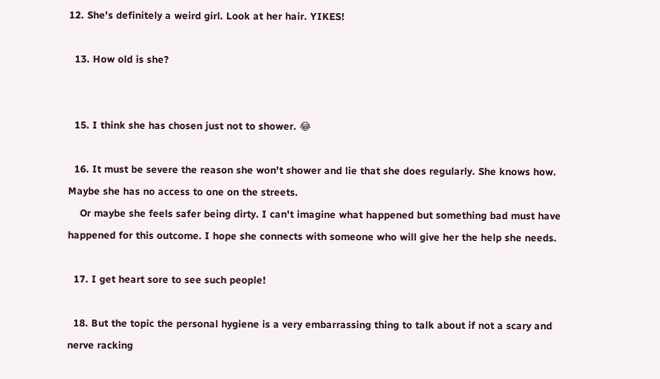12. She's definitely a weird girl. Look at her hair. YIKES!

  13. How old is she?


  15. I think she has chosen just not to shower. 😂

  16. It must be severe the reason she won't shower and lie that she does regularly. She knows how. Maybe she has no access to one on the streets.
    Or maybe she feels safer being dirty. I can't imagine what happened but something bad must have happened for this outcome. I hope she connects with someone who will give her the help she needs.

  17. I get heart sore to see such people!

  18. But the topic the personal hygiene is a very embarrassing thing to talk about if not a scary and nerve racking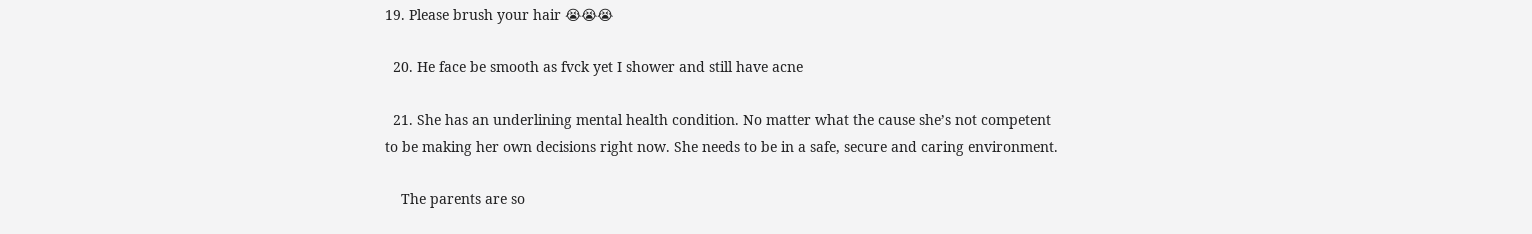19. Please brush your hair 😭😭😭

  20. He face be smooth as fvck yet I shower and still have acne

  21. She has an underlining mental health condition. No matter what the cause she’s not competent to be making her own decisions right now. She needs to be in a safe, secure and caring environment.

    The parents are so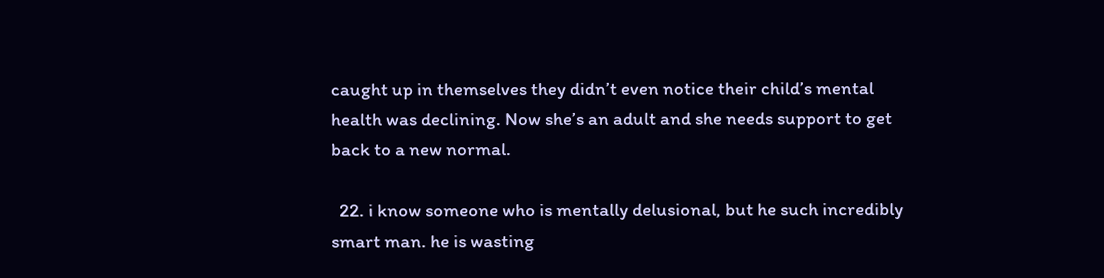caught up in themselves they didn’t even notice their child’s mental health was declining. Now she’s an adult and she needs support to get back to a new normal.

  22. i know someone who is mentally delusional, but he such incredibly smart man. he is wasting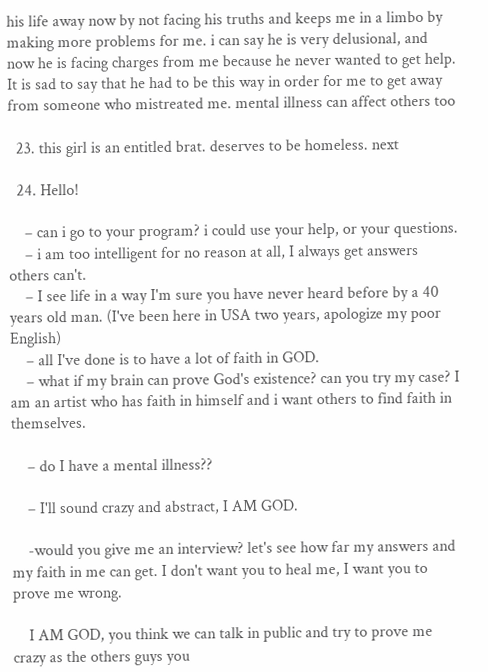his life away now by not facing his truths and keeps me in a limbo by making more problems for me. i can say he is very delusional, and now he is facing charges from me because he never wanted to get help. It is sad to say that he had to be this way in order for me to get away from someone who mistreated me. mental illness can affect others too

  23. this girl is an entitled brat. deserves to be homeless. next

  24. Hello!

    – can i go to your program? i could use your help, or your questions.
    – i am too intelligent for no reason at all, I always get answers others can't.
    – I see life in a way I'm sure you have never heard before by a 40 years old man. (I've been here in USA two years, apologize my poor English)
    – all I've done is to have a lot of faith in GOD.
    – what if my brain can prove God's existence? can you try my case? I am an artist who has faith in himself and i want others to find faith in themselves.

    – do I have a mental illness??

    – I'll sound crazy and abstract, I AM GOD.

    -would you give me an interview? let's see how far my answers and my faith in me can get. I don't want you to heal me, I want you to prove me wrong.

    I AM GOD, you think we can talk in public and try to prove me crazy as the others guys you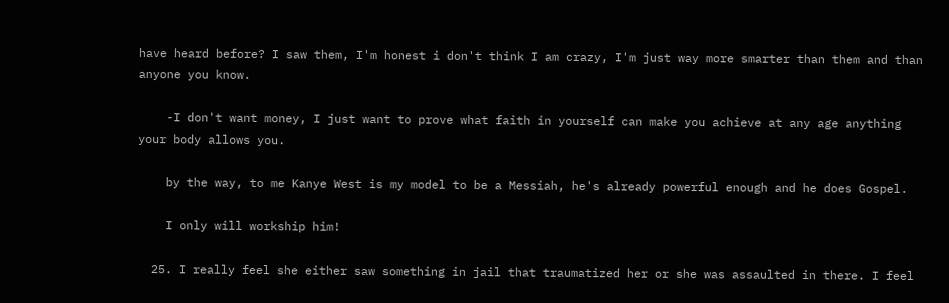have heard before? I saw them, I'm honest i don't think I am crazy, I'm just way more smarter than them and than anyone you know.

    -I don't want money, I just want to prove what faith in yourself can make you achieve at any age anything your body allows you.

    by the way, to me Kanye West is my model to be a Messiah, he's already powerful enough and he does Gospel.

    I only will workship him!

  25. I really feel she either saw something in jail that traumatized her or she was assaulted in there. I feel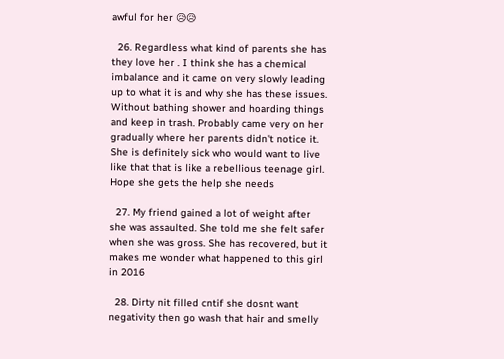awful for her 😥😥

  26. Regardless what kind of parents she has they love her . I think she has a chemical imbalance and it came on very slowly leading up to what it is and why she has these issues. Without bathing shower and hoarding things and keep in trash. Probably came very on her gradually where her parents didn't notice it. She is definitely sick who would want to live like that that is like a rebellious teenage girl. Hope she gets the help she needs

  27. My friend gained a lot of weight after she was assaulted. She told me she felt safer when she was gross. She has recovered, but it makes me wonder what happened to this girl in 2016

  28. Dirty nit filled cntif she dosnt want negativity then go wash that hair and smelly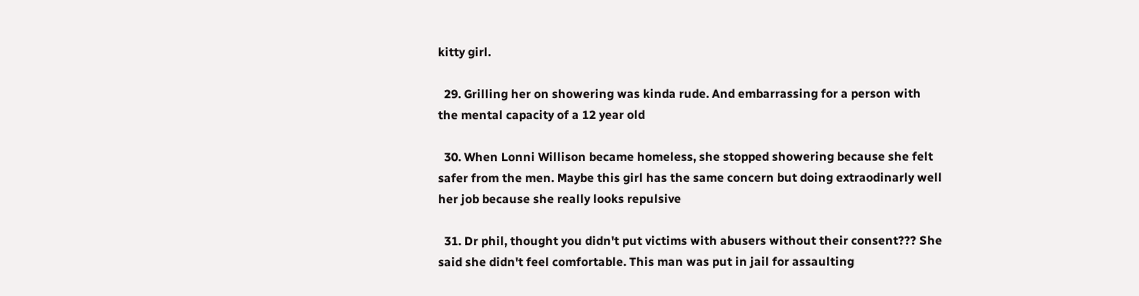kitty girl.

  29. Grilling her on showering was kinda rude. And embarrassing for a person with the mental capacity of a 12 year old

  30. When Lonni Willison became homeless, she stopped showering because she felt safer from the men. Maybe this girl has the same concern but doing extraodinarly well her job because she really looks repulsive

  31. Dr phil, thought you didn't put victims with abusers without their consent??? She said she didn't feel comfortable. This man was put in jail for assaulting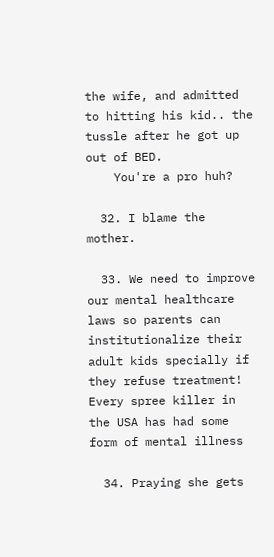the wife, and admitted to hitting his kid.. the tussle after he got up out of BED.
    You're a pro huh?

  32. I blame the mother.

  33. We need to improve our mental healthcare laws so parents can institutionalize their adult kids specially if they refuse treatment! Every spree killer in the USA has had some form of mental illness

  34. Praying she gets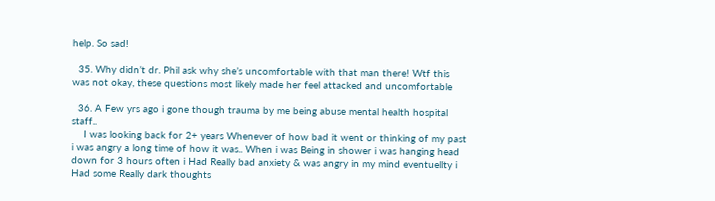help. So sad!

  35. Why didn’t dr. Phil ask why she’s uncomfortable with that man there! Wtf this was not okay, these questions most likely made her feel attacked and uncomfortable

  36. A Few yrs ago i gone though trauma by me being abuse mental health hospital staff..
    I was looking back for 2+ years Whenever of how bad it went or thinking of my past i was angry a long time of how it was.. When i was Being in shower i was hanging head down for 3 hours often i Had Really bad anxiety & was angry in my mind eventuellty i Had some Really dark thoughts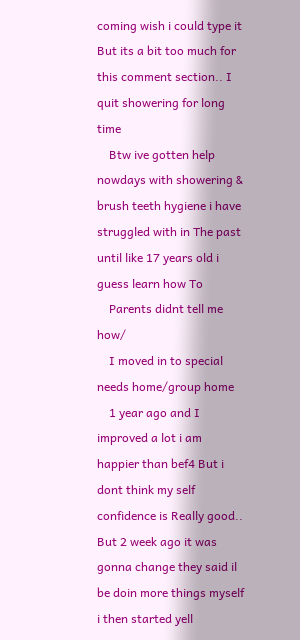coming wish i could type it But its a bit too much for this comment section.. I quit showering for long time
    Btw ive gotten help nowdays with showering & brush teeth hygiene i have struggled with in The past until like 17 years old i guess learn how To
    Parents didnt tell me how/
    I moved in to special needs home/group home
    1 year ago and I improved a lot i am happier than bef4 But i dont think my self confidence is Really good.. But 2 week ago it was gonna change they said il be doin more things myself i then started yell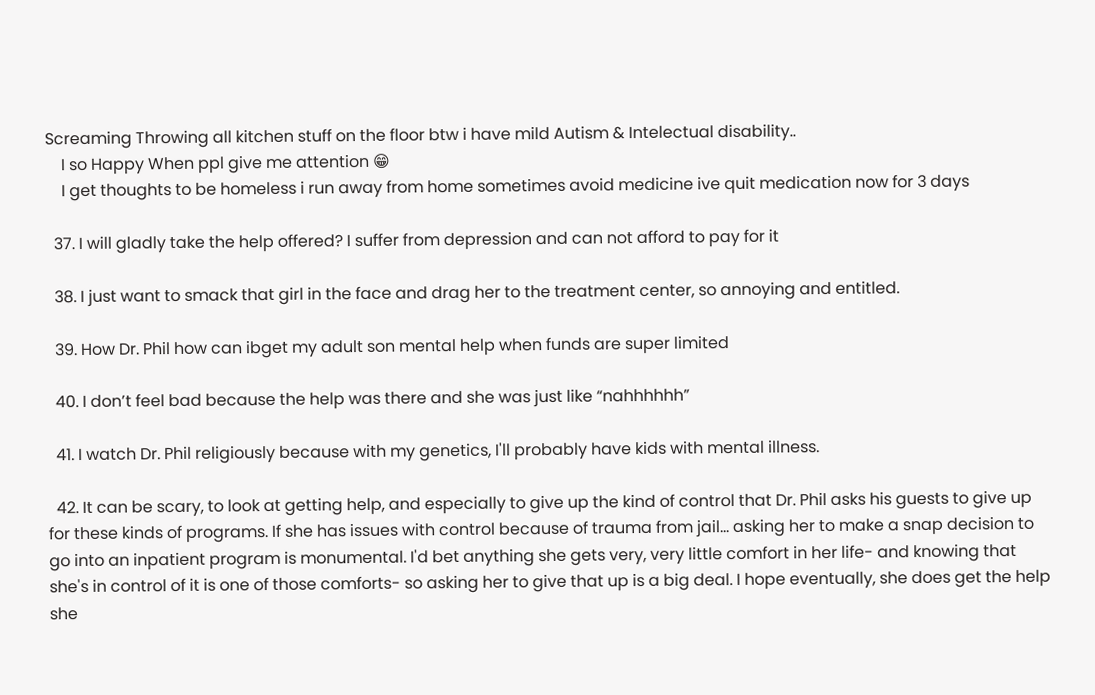Screaming Throwing all kitchen stuff on the floor btw i have mild Autism & Intelectual disability..
    I so Happy When ppl give me attention 😁
    I get thoughts to be homeless i run away from home sometimes avoid medicine ive quit medication now for 3 days

  37. I will gladly take the help offered? I suffer from depression and can not afford to pay for it

  38. I just want to smack that girl in the face and drag her to the treatment center, so annoying and entitled.

  39. How Dr. Phil how can ibget my adult son mental help when funds are super limited

  40. I don’t feel bad because the help was there and she was just like “nahhhhhh”

  41. I watch Dr. Phil religiously because with my genetics, I'll probably have kids with mental illness.

  42. It can be scary, to look at getting help, and especially to give up the kind of control that Dr. Phil asks his guests to give up for these kinds of programs. If she has issues with control because of trauma from jail… asking her to make a snap decision to go into an inpatient program is monumental. I'd bet anything she gets very, very little comfort in her life- and knowing that she's in control of it is one of those comforts- so asking her to give that up is a big deal. I hope eventually, she does get the help she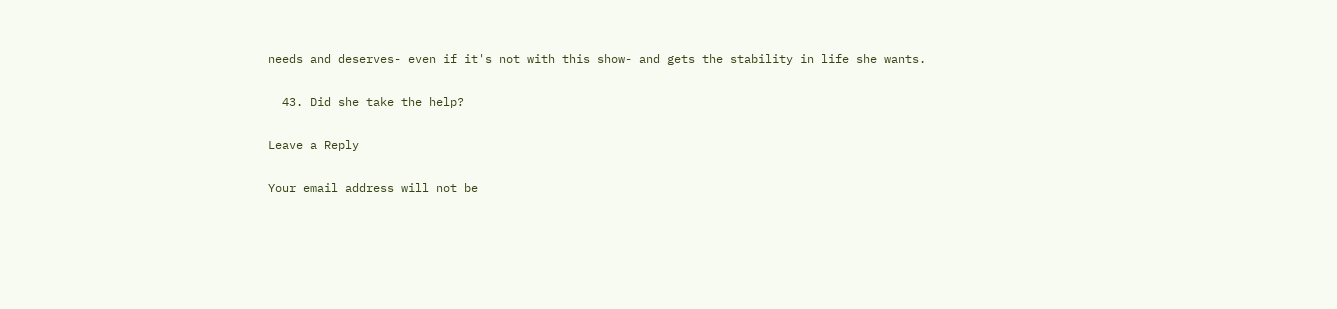needs and deserves- even if it's not with this show- and gets the stability in life she wants.

  43. Did she take the help?

Leave a Reply

Your email address will not be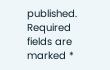published. Required fields are marked *